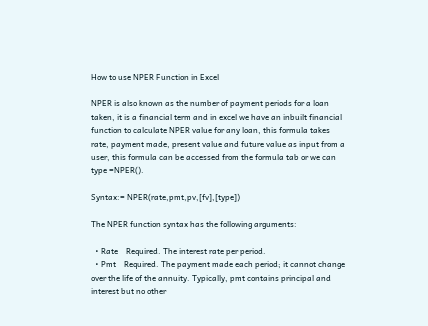How to use NPER Function in Excel

NPER is also known as the number of payment periods for a loan taken, it is a financial term and in excel we have an inbuilt financial function to calculate NPER value for any loan, this formula takes rate, payment made, present value and future value as input from a user, this formula can be accessed from the formula tab or we can type =NPER().

Syntax:= NPER(rate,pmt,pv,[fv],[type])

The NPER function syntax has the following arguments:

  • Rate    Required. The interest rate per period.
  • Pmt    Required. The payment made each period; it cannot change over the life of the annuity. Typically, pmt contains principal and interest but no other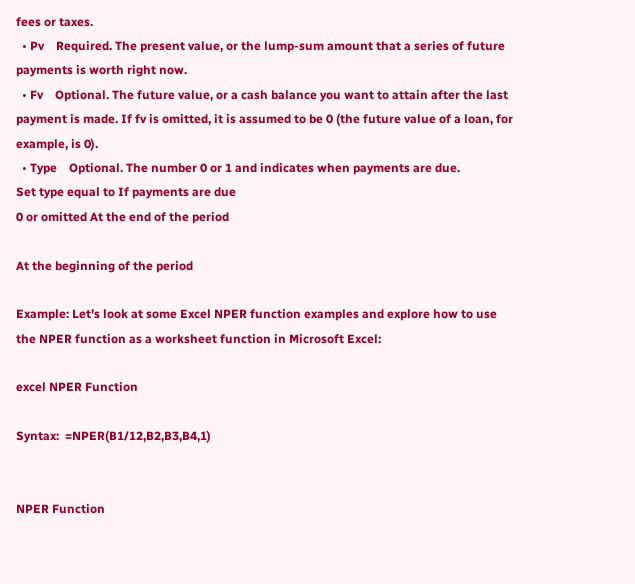fees or taxes.
  • Pv    Required. The present value, or the lump-sum amount that a series of future payments is worth right now.
  • Fv    Optional. The future value, or a cash balance you want to attain after the last payment is made. If fv is omitted, it is assumed to be 0 (the future value of a loan, for example, is 0).
  • Type    Optional. The number 0 or 1 and indicates when payments are due.
Set type equal to If payments are due
0 or omitted At the end of the period

At the beginning of the period

Example: Let’s look at some Excel NPER function examples and explore how to use the NPER function as a worksheet function in Microsoft Excel:

excel NPER Function

Syntax:  =NPER(B1/12,B2,B3,B4,1)


NPER Function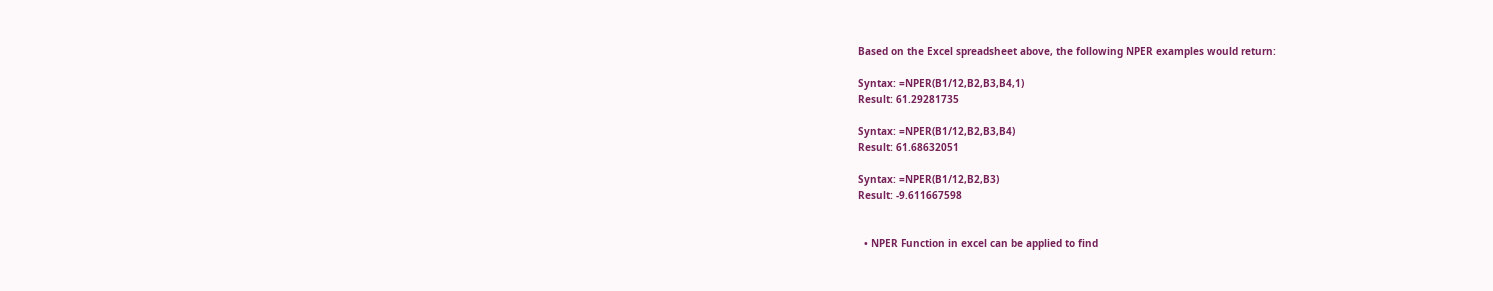Based on the Excel spreadsheet above, the following NPER examples would return:

Syntax: =NPER(B1/12,B2,B3,B4,1)
Result: 61.29281735

Syntax: =NPER(B1/12,B2,B3,B4)
Result: 61.68632051

Syntax: =NPER(B1/12,B2,B3)
Result: -9.611667598


  • NPER Function in excel can be applied to find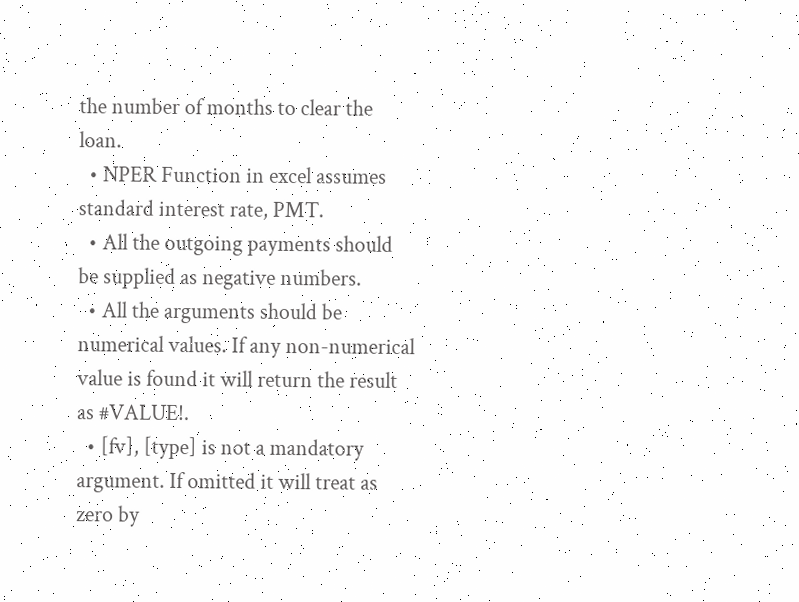the number of months to clear the loan.
  • NPER Function in excel assumes standard interest rate, PMT.
  • All the outgoing payments should be supplied as negative numbers.
  • All the arguments should be numerical values. If any non-numerical value is found it will return the result as #VALUE!.
  • [fv], [type] is not a mandatory argument. If omitted it will treat as zero by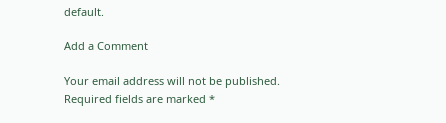default.

Add a Comment

Your email address will not be published. Required fields are marked *